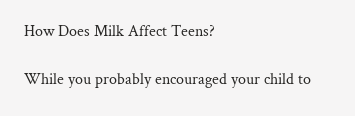How Does Milk Affect Teens?

While you probably encouraged your child to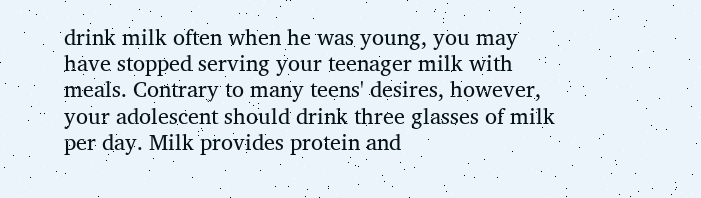drink milk often when he was young, you may have stopped serving your teenager milk with meals. Contrary to many teens' desires, however, your adolescent should drink three glasses of milk per day. Milk provides protein and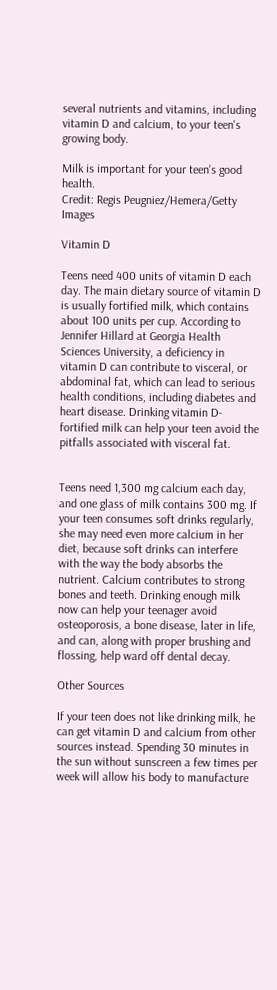several nutrients and vitamins, including vitamin D and calcium, to your teen's growing body.

Milk is important for your teen's good health.
Credit: Regis Peugniez/Hemera/Getty Images

Vitamin D

Teens need 400 units of vitamin D each day. The main dietary source of vitamin D is usually fortified milk, which contains about 100 units per cup. According to Jennifer Hillard at Georgia Health Sciences University, a deficiency in vitamin D can contribute to visceral, or abdominal fat, which can lead to serious health conditions, including diabetes and heart disease. Drinking vitamin D-fortified milk can help your teen avoid the pitfalls associated with visceral fat.


Teens need 1,300 mg calcium each day, and one glass of milk contains 300 mg. If your teen consumes soft drinks regularly, she may need even more calcium in her diet, because soft drinks can interfere with the way the body absorbs the nutrient. Calcium contributes to strong bones and teeth. Drinking enough milk now can help your teenager avoid osteoporosis, a bone disease, later in life, and can, along with proper brushing and flossing, help ward off dental decay.

Other Sources

If your teen does not like drinking milk, he can get vitamin D and calcium from other sources instead. Spending 30 minutes in the sun without sunscreen a few times per week will allow his body to manufacture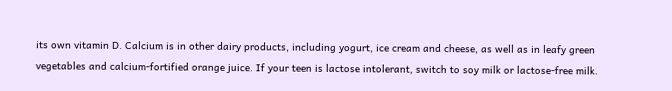its own vitamin D. Calcium is in other dairy products, including yogurt, ice cream and cheese, as well as in leafy green vegetables and calcium-fortified orange juice. If your teen is lactose intolerant, switch to soy milk or lactose-free milk.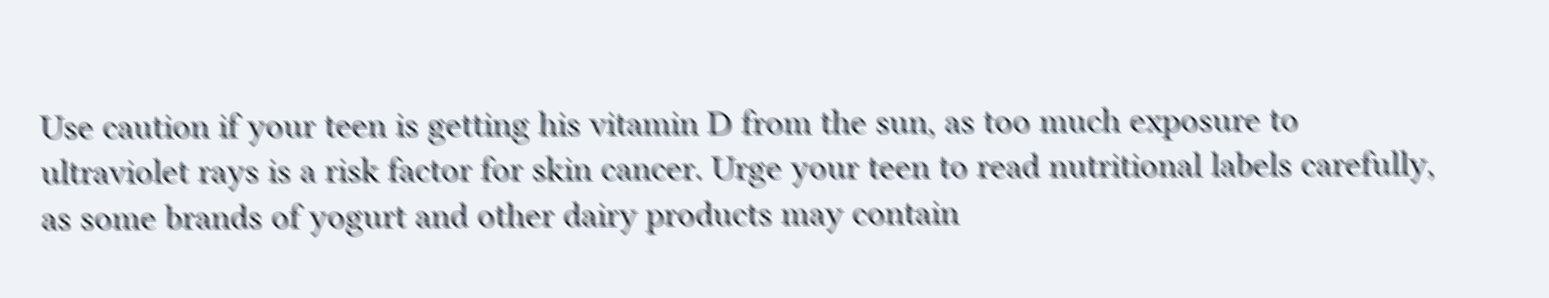Use caution if your teen is getting his vitamin D from the sun, as too much exposure to ultraviolet rays is a risk factor for skin cancer. Urge your teen to read nutritional labels carefully, as some brands of yogurt and other dairy products may contain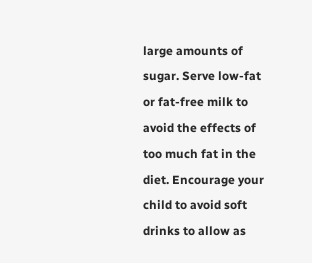large amounts of sugar. Serve low-fat or fat-free milk to avoid the effects of too much fat in the diet. Encourage your child to avoid soft drinks to allow as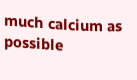much calcium as possible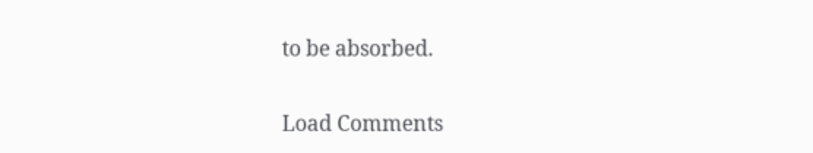to be absorbed.

Load Comments